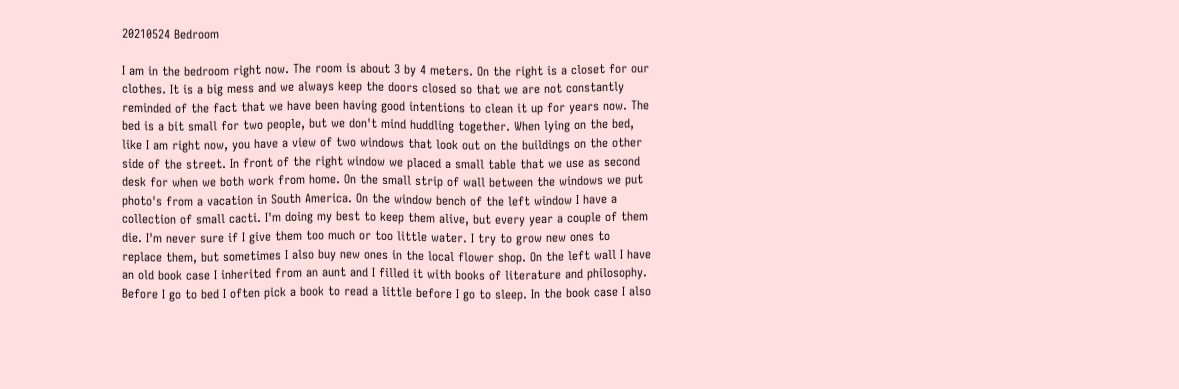20210524 Bedroom

I am in the bedroom right now. The room is about 3 by 4 meters. On the right is a closet for our clothes. It is a big mess and we always keep the doors closed so that we are not constantly reminded of the fact that we have been having good intentions to clean it up for years now. The bed is a bit small for two people, but we don't mind huddling together. When lying on the bed, like I am right now, you have a view of two windows that look out on the buildings on the other side of the street. In front of the right window we placed a small table that we use as second desk for when we both work from home. On the small strip of wall between the windows we put photo's from a vacation in South America. On the window bench of the left window I have a collection of small cacti. I'm doing my best to keep them alive, but every year a couple of them die. I'm never sure if I give them too much or too little water. I try to grow new ones to replace them, but sometimes I also buy new ones in the local flower shop. On the left wall I have an old book case I inherited from an aunt and I filled it with books of literature and philosophy. Before I go to bed I often pick a book to read a little before I go to sleep. In the book case I also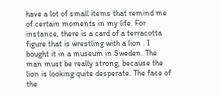have a lot of small items that remind me of certain moments in my life. For instance, there is a card of a terracotta figure that is wrestling with a lion . I bought it in a museum in Sweden. The man must be really strong, because the lion is looking quite desperate. The face of the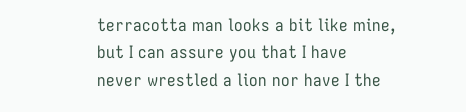terracotta man looks a bit like mine, but I can assure you that I have never wrestled a lion nor have I the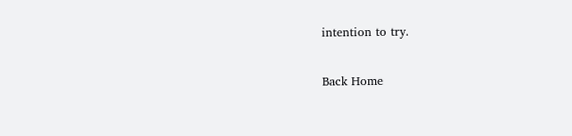intention to try.

Back Home